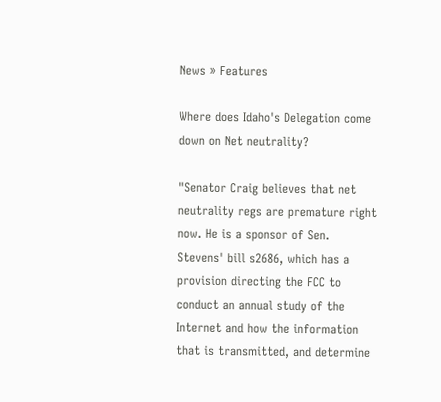News » Features

Where does Idaho's Delegation come down on Net neutrality?

"Senator Craig believes that net neutrality regs are premature right now. He is a sponsor of Sen. Stevens' bill s2686, which has a provision directing the FCC to conduct an annual study of the Internet and how the information that is transmitted, and determine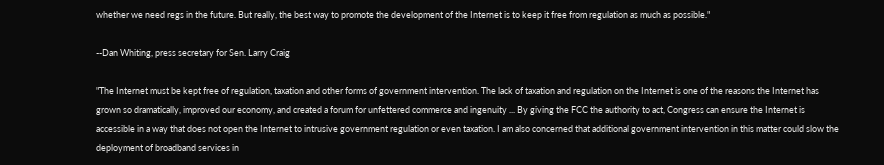whether we need regs in the future. But really, the best way to promote the development of the Internet is to keep it free from regulation as much as possible."

--Dan Whiting, press secretary for Sen. Larry Craig

"The Internet must be kept free of regulation, taxation and other forms of government intervention. The lack of taxation and regulation on the Internet is one of the reasons the Internet has grown so dramatically, improved our economy, and created a forum for unfettered commerce and ingenuity ... By giving the FCC the authority to act, Congress can ensure the Internet is accessible in a way that does not open the Internet to intrusive government regulation or even taxation. I am also concerned that additional government intervention in this matter could slow the deployment of broadband services in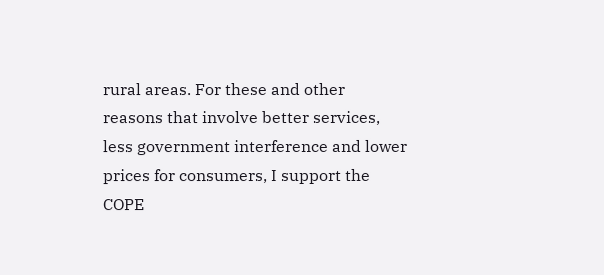rural areas. For these and other reasons that involve better services, less government interference and lower prices for consumers, I support the COPE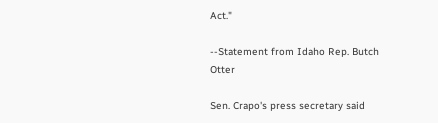Act."

--Statement from Idaho Rep. Butch Otter

Sen. Crapo's press secretary said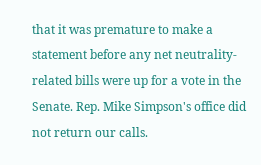that it was premature to make a statement before any net neutrality-related bills were up for a vote in the Senate. Rep. Mike Simpson's office did not return our calls.